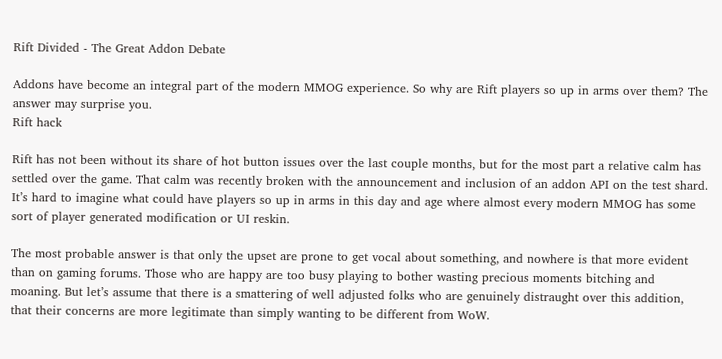Rift Divided - The Great Addon Debate

Addons have become an integral part of the modern MMOG experience. So why are Rift players so up in arms over them? The answer may surprise you.
Rift hack

Rift has not been without its share of hot button issues over the last couple months, but for the most part a relative calm has settled over the game. That calm was recently broken with the announcement and inclusion of an addon API on the test shard. It’s hard to imagine what could have players so up in arms in this day and age where almost every modern MMOG has some sort of player generated modification or UI reskin.

The most probable answer is that only the upset are prone to get vocal about something, and nowhere is that more evident than on gaming forums. Those who are happy are too busy playing to bother wasting precious moments bitching and moaning. But let’s assume that there is a smattering of well adjusted folks who are genuinely distraught over this addition, that their concerns are more legitimate than simply wanting to be different from WoW.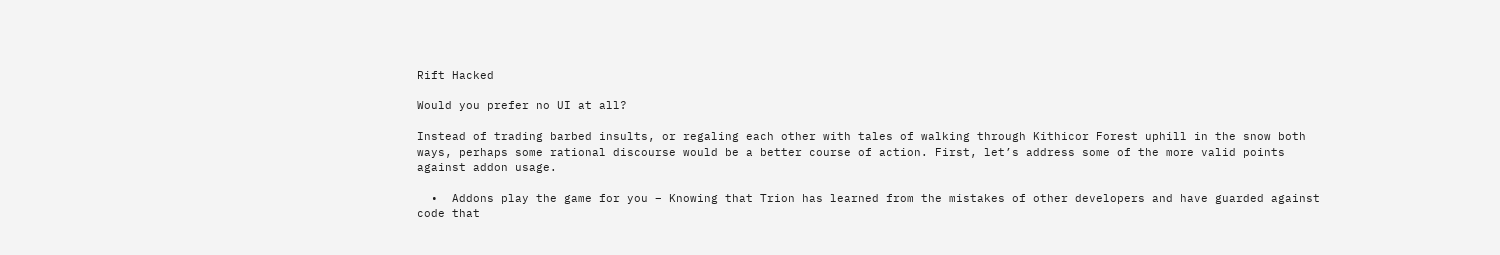Rift Hacked

Would you prefer no UI at all?

Instead of trading barbed insults, or regaling each other with tales of walking through Kithicor Forest uphill in the snow both ways, perhaps some rational discourse would be a better course of action. First, let’s address some of the more valid points against addon usage.

  •  Addons play the game for you – Knowing that Trion has learned from the mistakes of other developers and have guarded against code that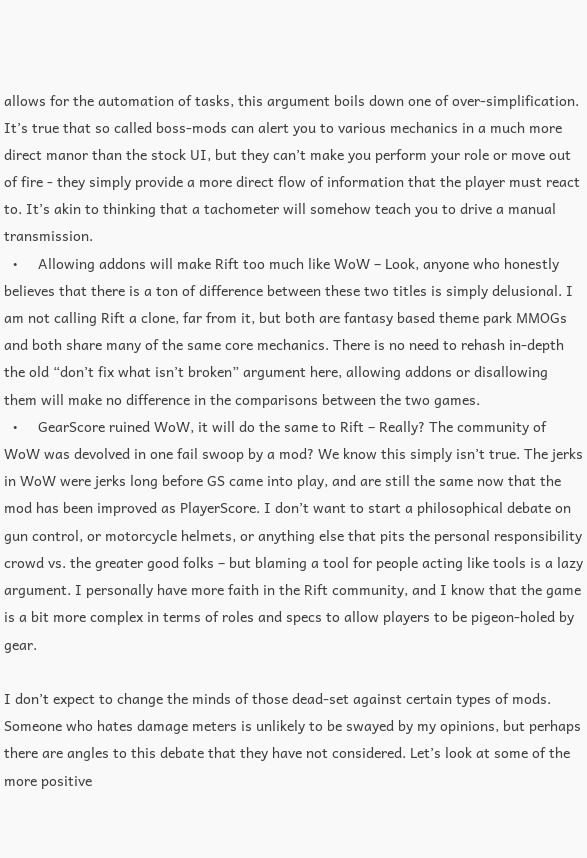allows for the automation of tasks, this argument boils down one of over-simplification. It’s true that so called boss-mods can alert you to various mechanics in a much more direct manor than the stock UI, but they can’t make you perform your role or move out of fire - they simply provide a more direct flow of information that the player must react to. It’s akin to thinking that a tachometer will somehow teach you to drive a manual transmission.
  •     Allowing addons will make Rift too much like WoW – Look, anyone who honestly believes that there is a ton of difference between these two titles is simply delusional. I am not calling Rift a clone, far from it, but both are fantasy based theme park MMOGs and both share many of the same core mechanics. There is no need to rehash in-depth the old “don’t fix what isn’t broken” argument here, allowing addons or disallowing them will make no difference in the comparisons between the two games.
  •     GearScore ruined WoW, it will do the same to Rift – Really? The community of WoW was devolved in one fail swoop by a mod? We know this simply isn’t true. The jerks in WoW were jerks long before GS came into play, and are still the same now that the mod has been improved as PlayerScore. I don’t want to start a philosophical debate on gun control, or motorcycle helmets, or anything else that pits the personal responsibility crowd vs. the greater good folks – but blaming a tool for people acting like tools is a lazy argument. I personally have more faith in the Rift community, and I know that the game is a bit more complex in terms of roles and specs to allow players to be pigeon-holed by gear.

I don’t expect to change the minds of those dead-set against certain types of mods. Someone who hates damage meters is unlikely to be swayed by my opinions, but perhaps there are angles to this debate that they have not considered. Let’s look at some of the more positive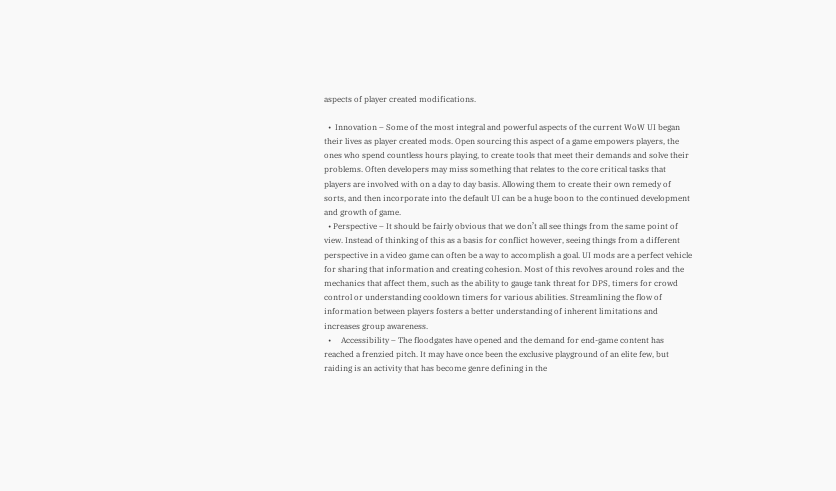aspects of player created modifications.

  •  Innovation – Some of the most integral and powerful aspects of the current WoW UI began their lives as player created mods. Open sourcing this aspect of a game empowers players, the ones who spend countless hours playing, to create tools that meet their demands and solve their problems. Often developers may miss something that relates to the core critical tasks that players are involved with on a day to day basis. Allowing them to create their own remedy of sorts, and then incorporate into the default UI can be a huge boon to the continued development and growth of game.
  • Perspective – It should be fairly obvious that we don’t all see things from the same point of view. Instead of thinking of this as a basis for conflict however, seeing things from a different perspective in a video game can often be a way to accomplish a goal. UI mods are a perfect vehicle for sharing that information and creating cohesion. Most of this revolves around roles and the mechanics that affect them, such as the ability to gauge tank threat for DPS, timers for crowd control or understanding cooldown timers for various abilities. Streamlining the flow of information between players fosters a better understanding of inherent limitations and increases group awareness.
  •     Accessibility – The floodgates have opened and the demand for end-game content has reached a frenzied pitch. It may have once been the exclusive playground of an elite few, but raiding is an activity that has become genre defining in the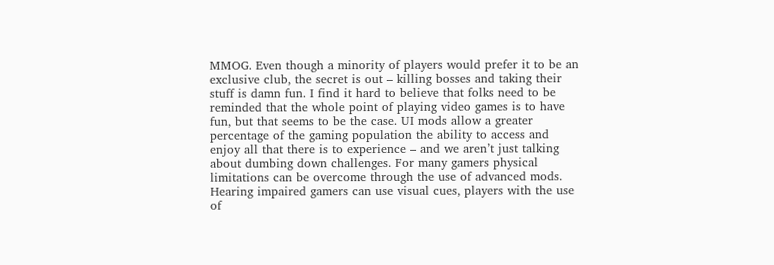MMOG. Even though a minority of players would prefer it to be an exclusive club, the secret is out – killing bosses and taking their stuff is damn fun. I find it hard to believe that folks need to be reminded that the whole point of playing video games is to have fun, but that seems to be the case. UI mods allow a greater percentage of the gaming population the ability to access and enjoy all that there is to experience – and we aren’t just talking about dumbing down challenges. For many gamers physical limitations can be overcome through the use of advanced mods. Hearing impaired gamers can use visual cues, players with the use of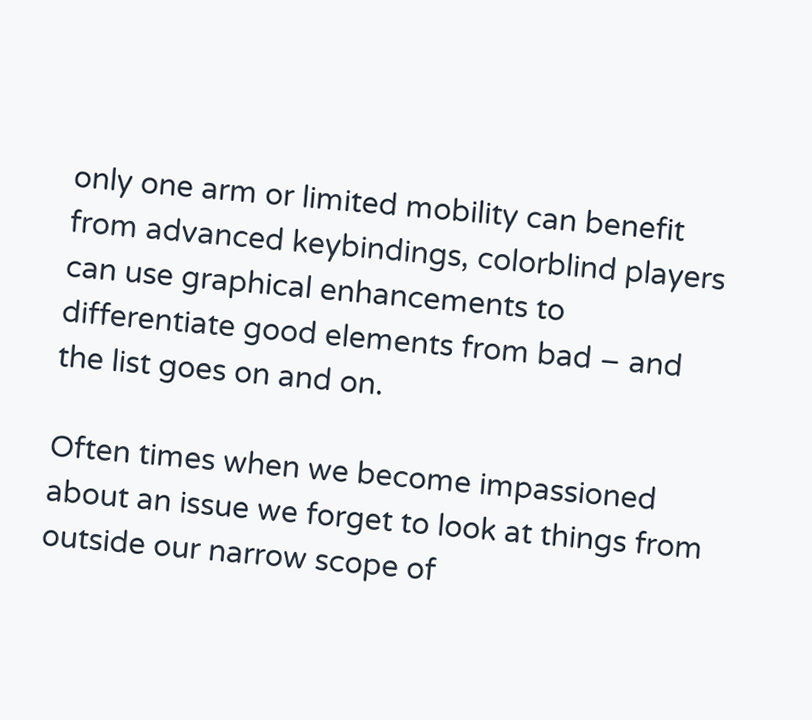only one arm or limited mobility can benefit from advanced keybindings, colorblind players can use graphical enhancements to differentiate good elements from bad – and the list goes on and on.

Often times when we become impassioned about an issue we forget to look at things from outside our narrow scope of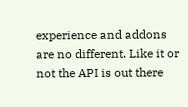experience and addons are no different. Like it or not the API is out there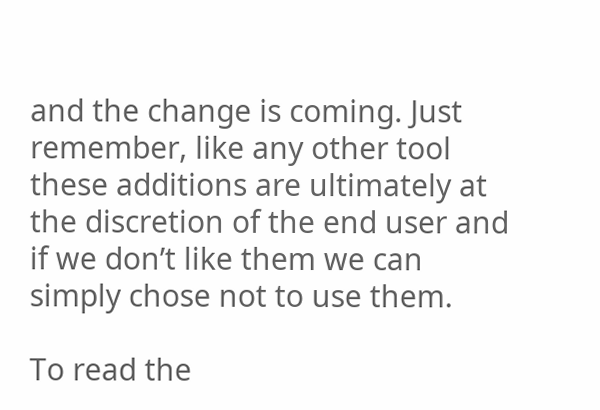and the change is coming. Just remember, like any other tool these additions are ultimately at the discretion of the end user and if we don’t like them we can simply chose not to use them.

To read the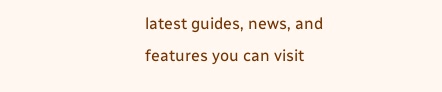latest guides, news, and features you can visit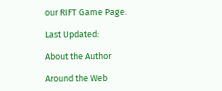our RIFT Game Page.

Last Updated:

About the Author

Around the Web